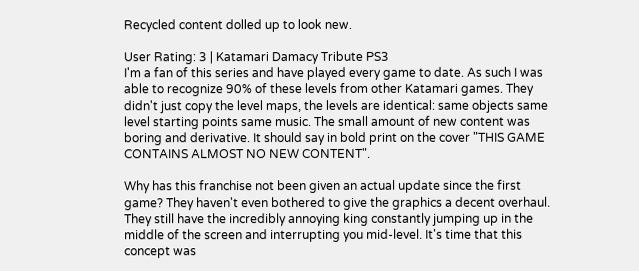Recycled content dolled up to look new.

User Rating: 3 | Katamari Damacy Tribute PS3
I'm a fan of this series and have played every game to date. As such I was able to recognize 90% of these levels from other Katamari games. They didn't just copy the level maps, the levels are identical: same objects same level starting points same music. The small amount of new content was boring and derivative. It should say in bold print on the cover "THIS GAME CONTAINS ALMOST NO NEW CONTENT".

Why has this franchise not been given an actual update since the first game? They haven't even bothered to give the graphics a decent overhaul. They still have the incredibly annoying king constantly jumping up in the middle of the screen and interrupting you mid-level. It's time that this concept was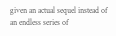given an actual sequel instead of an endless series of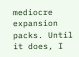mediocre expansion packs. Until it does, I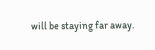will be staying far away.